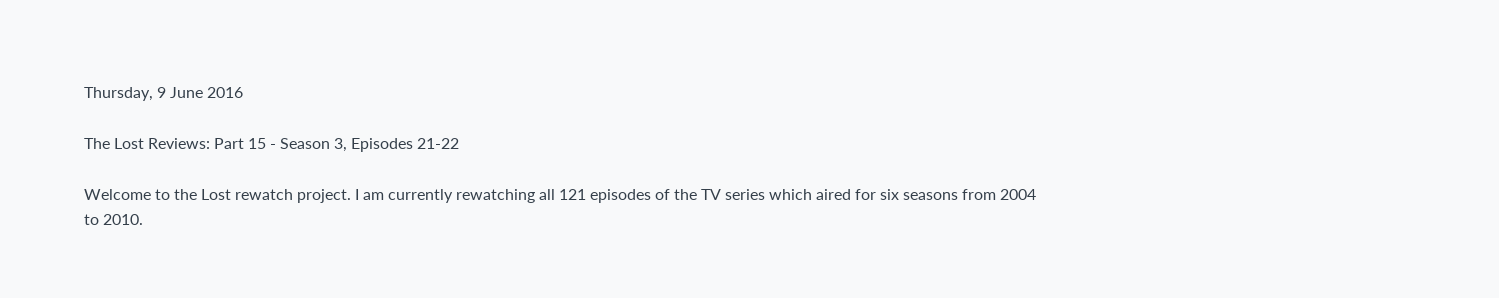Thursday, 9 June 2016

The Lost Reviews: Part 15 - Season 3, Episodes 21-22

Welcome to the Lost rewatch project. I am currently rewatching all 121 episodes of the TV series which aired for six seasons from 2004 to 2010.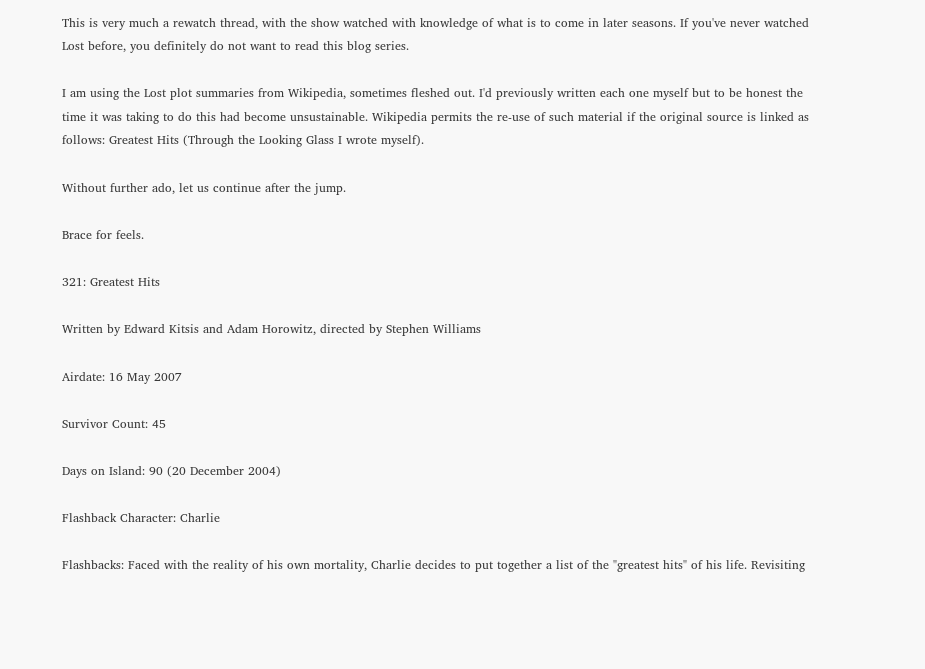This is very much a rewatch thread, with the show watched with knowledge of what is to come in later seasons. If you've never watched Lost before, you definitely do not want to read this blog series.

I am using the Lost plot summaries from Wikipedia, sometimes fleshed out. I'd previously written each one myself but to be honest the time it was taking to do this had become unsustainable. Wikipedia permits the re-use of such material if the original source is linked as follows: Greatest Hits (Through the Looking Glass I wrote myself).

Without further ado, let us continue after the jump.

Brace for feels.

321: Greatest Hits

Written by Edward Kitsis and Adam Horowitz, directed by Stephen Williams

Airdate: 16 May 2007

Survivor Count: 45

Days on Island: 90 (20 December 2004)

Flashback Character: Charlie

Flashbacks: Faced with the reality of his own mortality, Charlie decides to put together a list of the "greatest hits" of his life. Revisiting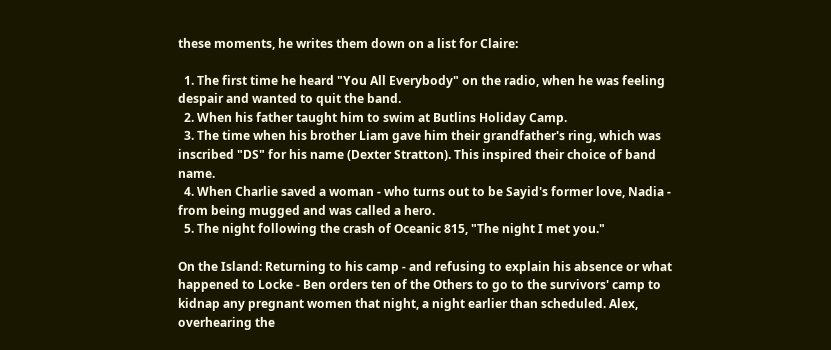these moments, he writes them down on a list for Claire:

  1. The first time he heard "You All Everybody" on the radio, when he was feeling despair and wanted to quit the band.
  2. When his father taught him to swim at Butlins Holiday Camp.
  3. The time when his brother Liam gave him their grandfather's ring, which was inscribed "DS" for his name (Dexter Stratton). This inspired their choice of band name.
  4. When Charlie saved a woman - who turns out to be Sayid's former love, Nadia - from being mugged and was called a hero.
  5. The night following the crash of Oceanic 815, "The night I met you."

On the Island: Returning to his camp - and refusing to explain his absence or what happened to Locke - Ben orders ten of the Others to go to the survivors' camp to kidnap any pregnant women that night, a night earlier than scheduled. Alex, overhearing the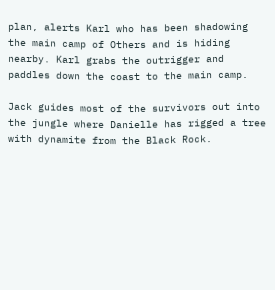plan, alerts Karl who has been shadowing the main camp of Others and is hiding nearby. Karl grabs the outrigger and paddles down the coast to the main camp.

Jack guides most of the survivors out into the jungle where Danielle has rigged a tree with dynamite from the Black Rock.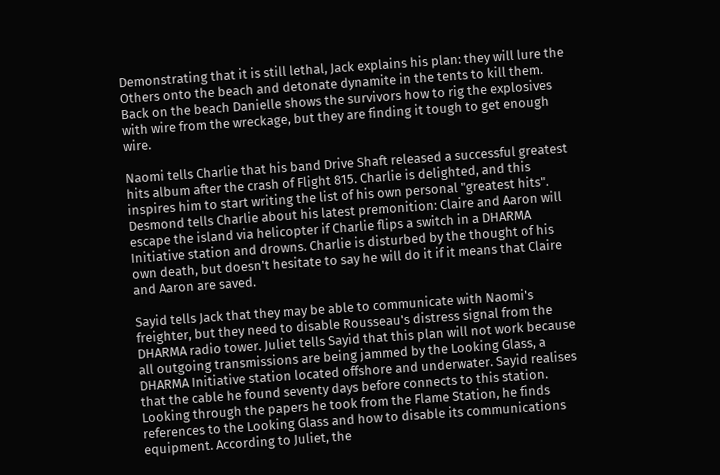Demonstrating that it is still lethal, Jack explains his plan: they will lure the Others onto the beach and detonate dynamite in the tents to kill them. Back on the beach Danielle shows the survivors how to rig the explosives with wire from the wreckage, but they are finding it tough to get enough wire.

Naomi tells Charlie that his band Drive Shaft released a successful greatest hits album after the crash of Flight 815. Charlie is delighted, and this inspires him to start writing the list of his own personal "greatest hits". Desmond tells Charlie about his latest premonition: Claire and Aaron will escape the island via helicopter if Charlie flips a switch in a DHARMA Initiative station and drowns. Charlie is disturbed by the thought of his own death, but doesn't hesitate to say he will do it if it means that Claire and Aaron are saved.

Sayid tells Jack that they may be able to communicate with Naomi's freighter, but they need to disable Rousseau's distress signal from the DHARMA radio tower. Juliet tells Sayid that this plan will not work because all outgoing transmissions are being jammed by the Looking Glass, a DHARMA Initiative station located offshore and underwater. Sayid realises that the cable he found seventy days before connects to this station. Looking through the papers he took from the Flame Station, he finds references to the Looking Glass and how to disable its communications equipment. According to Juliet, the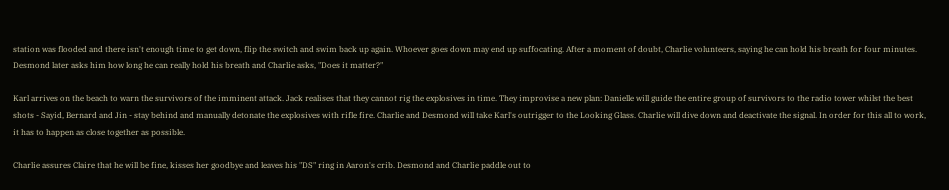station was flooded and there isn't enough time to get down, flip the switch and swim back up again. Whoever goes down may end up suffocating. After a moment of doubt, Charlie volunteers, saying he can hold his breath for four minutes. Desmond later asks him how long he can really hold his breath and Charlie asks, "Does it matter?"

Karl arrives on the beach to warn the survivors of the imminent attack. Jack realises that they cannot rig the explosives in time. They improvise a new plan: Danielle will guide the entire group of survivors to the radio tower whilst the best shots - Sayid, Bernard and Jin - stay behind and manually detonate the explosives with rifle fire. Charlie and Desmond will take Karl's outrigger to the Looking Glass. Charlie will dive down and deactivate the signal. In order for this all to work, it has to happen as close together as possible.

Charlie assures Claire that he will be fine, kisses her goodbye and leaves his "DS" ring in Aaron's crib. Desmond and Charlie paddle out to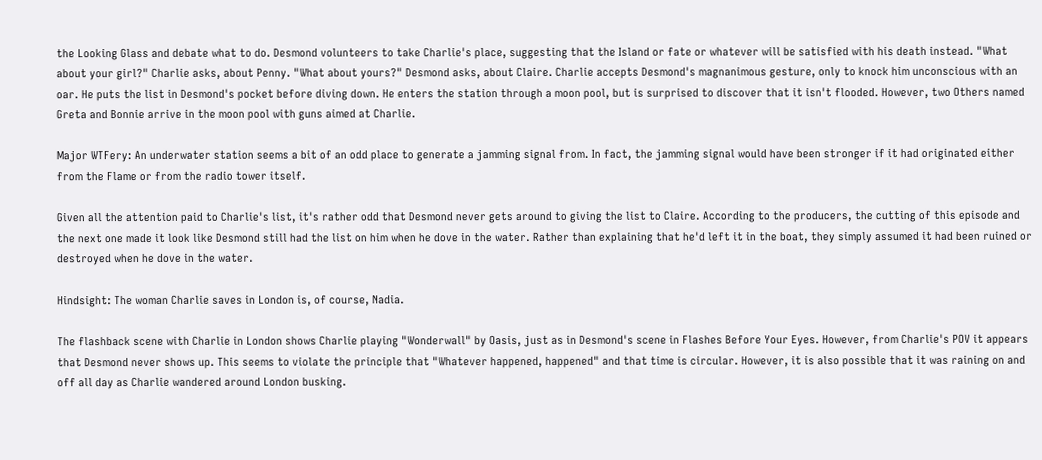the Looking Glass and debate what to do. Desmond volunteers to take Charlie's place, suggesting that the Island or fate or whatever will be satisfied with his death instead. "What about your girl?" Charlie asks, about Penny. "What about yours?" Desmond asks, about Claire. Charlie accepts Desmond's magnanimous gesture, only to knock him unconscious with an oar. He puts the list in Desmond's pocket before diving down. He enters the station through a moon pool, but is surprised to discover that it isn't flooded. However, two Others named Greta and Bonnie arrive in the moon pool with guns aimed at Charlie.

Major WTFery: An underwater station seems a bit of an odd place to generate a jamming signal from. In fact, the jamming signal would have been stronger if it had originated either from the Flame or from the radio tower itself.

Given all the attention paid to Charlie's list, it's rather odd that Desmond never gets around to giving the list to Claire. According to the producers, the cutting of this episode and the next one made it look like Desmond still had the list on him when he dove in the water. Rather than explaining that he'd left it in the boat, they simply assumed it had been ruined or destroyed when he dove in the water.

Hindsight: The woman Charlie saves in London is, of course, Nadia.

The flashback scene with Charlie in London shows Charlie playing "Wonderwall" by Oasis, just as in Desmond's scene in Flashes Before Your Eyes. However, from Charlie's POV it appears that Desmond never shows up. This seems to violate the principle that "Whatever happened, happened" and that time is circular. However, it is also possible that it was raining on and off all day as Charlie wandered around London busking.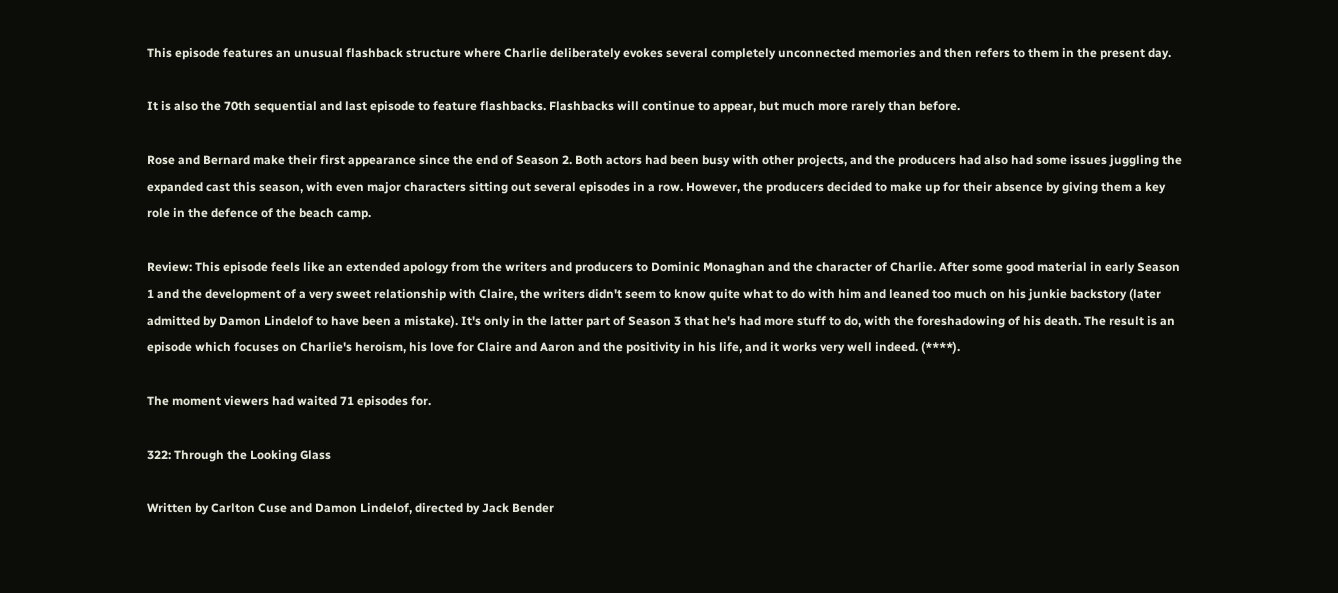This episode features an unusual flashback structure where Charlie deliberately evokes several completely unconnected memories and then refers to them in the present day.

It is also the 70th sequential and last episode to feature flashbacks. Flashbacks will continue to appear, but much more rarely than before.

Rose and Bernard make their first appearance since the end of Season 2. Both actors had been busy with other projects, and the producers had also had some issues juggling the expanded cast this season, with even major characters sitting out several episodes in a row. However, the producers decided to make up for their absence by giving them a key role in the defence of the beach camp.

Review: This episode feels like an extended apology from the writers and producers to Dominic Monaghan and the character of Charlie. After some good material in early Season 1 and the development of a very sweet relationship with Claire, the writers didn't seem to know quite what to do with him and leaned too much on his junkie backstory (later admitted by Damon Lindelof to have been a mistake). It's only in the latter part of Season 3 that he's had more stuff to do, with the foreshadowing of his death. The result is an episode which focuses on Charlie's heroism, his love for Claire and Aaron and the positivity in his life, and it works very well indeed. (****).

The moment viewers had waited 71 episodes for.

322: Through the Looking Glass

Written by Carlton Cuse and Damon Lindelof, directed by Jack Bender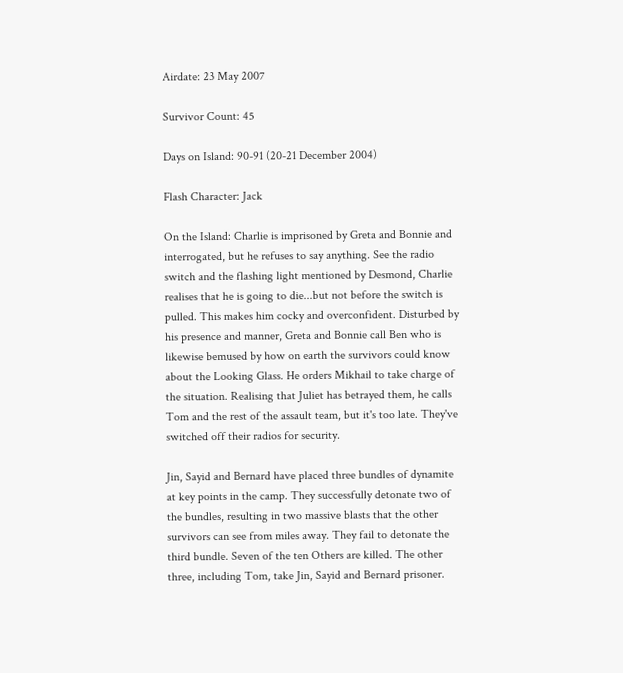Airdate: 23 May 2007

Survivor Count: 45

Days on Island: 90-91 (20-21 December 2004)

Flash Character: Jack

On the Island: Charlie is imprisoned by Greta and Bonnie and interrogated, but he refuses to say anything. See the radio switch and the flashing light mentioned by Desmond, Charlie realises that he is going to die...but not before the switch is pulled. This makes him cocky and overconfident. Disturbed by his presence and manner, Greta and Bonnie call Ben who is likewise bemused by how on earth the survivors could know about the Looking Glass. He orders Mikhail to take charge of the situation. Realising that Juliet has betrayed them, he calls Tom and the rest of the assault team, but it's too late. They've switched off their radios for security.

Jin, Sayid and Bernard have placed three bundles of dynamite at key points in the camp. They successfully detonate two of the bundles, resulting in two massive blasts that the other survivors can see from miles away. They fail to detonate the third bundle. Seven of the ten Others are killed. The other three, including Tom, take Jin, Sayid and Bernard prisoner.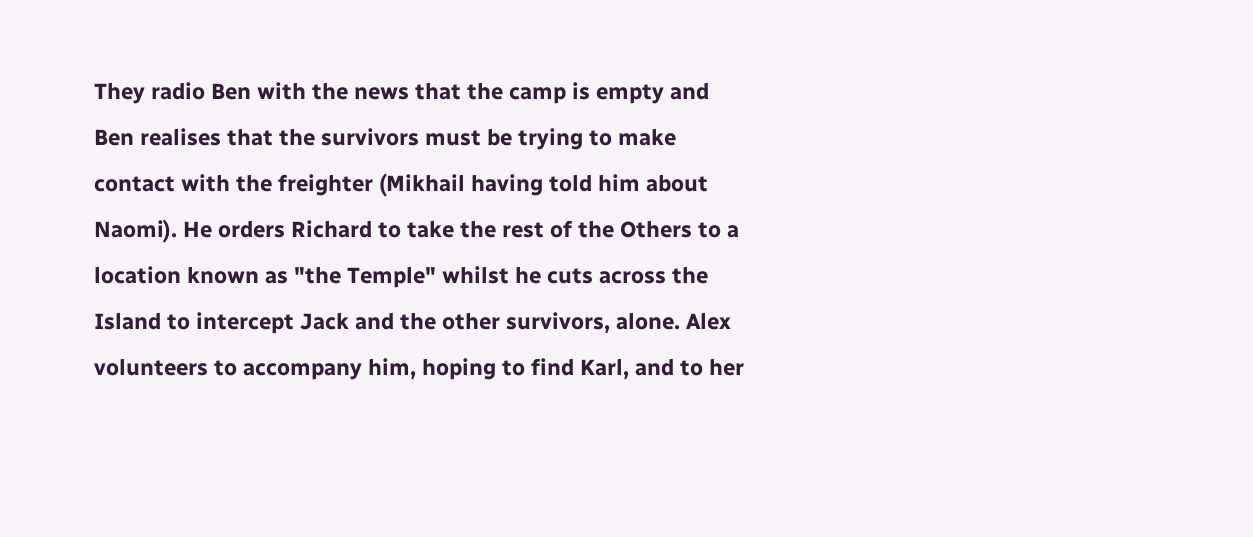They radio Ben with the news that the camp is empty and Ben realises that the survivors must be trying to make contact with the freighter (Mikhail having told him about Naomi). He orders Richard to take the rest of the Others to a location known as "the Temple" whilst he cuts across the Island to intercept Jack and the other survivors, alone. Alex volunteers to accompany him, hoping to find Karl, and to her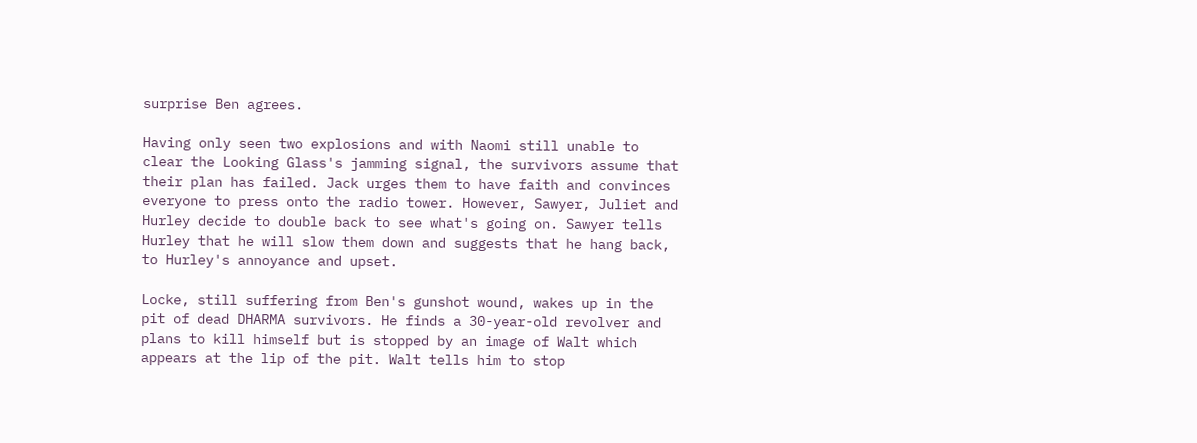surprise Ben agrees.

Having only seen two explosions and with Naomi still unable to clear the Looking Glass's jamming signal, the survivors assume that their plan has failed. Jack urges them to have faith and convinces everyone to press onto the radio tower. However, Sawyer, Juliet and Hurley decide to double back to see what's going on. Sawyer tells Hurley that he will slow them down and suggests that he hang back, to Hurley's annoyance and upset.

Locke, still suffering from Ben's gunshot wound, wakes up in the pit of dead DHARMA survivors. He finds a 30-year-old revolver and plans to kill himself but is stopped by an image of Walt which appears at the lip of the pit. Walt tells him to stop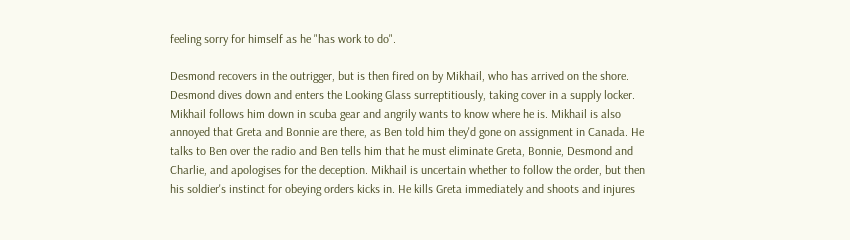feeling sorry for himself as he "has work to do".

Desmond recovers in the outrigger, but is then fired on by Mikhail, who has arrived on the shore. Desmond dives down and enters the Looking Glass surreptitiously, taking cover in a supply locker. Mikhail follows him down in scuba gear and angrily wants to know where he is. Mikhail is also annoyed that Greta and Bonnie are there, as Ben told him they'd gone on assignment in Canada. He talks to Ben over the radio and Ben tells him that he must eliminate Greta, Bonnie, Desmond and Charlie, and apologises for the deception. Mikhail is uncertain whether to follow the order, but then his soldier's instinct for obeying orders kicks in. He kills Greta immediately and shoots and injures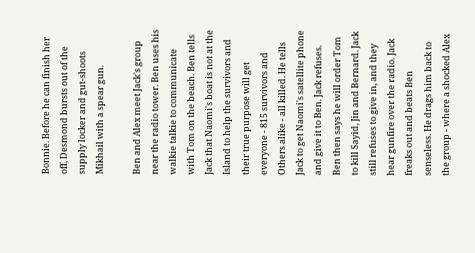Bonnie. Before he can finish her off, Desmond bursts out of the supply locker and gut-shoots Mikhail with a spear gun.

Ben and Alex meet Jack's group near the radio tower. Ben uses his walkie talkie to communicate with Tom on the beach. Ben tells Jack that Naomi's boat is not at the Island to help the survivors and their true purpose will get everyone - 815 survivors and Others alike - all killed. He tells Jack to get Naomi's satellite phone and give it to Ben. Jack refuses. Ben then says he will order Tom to kill Sayid, Jin and Bernard. Jack still refuses to give in, and they hear gunfire over the radio. Jack freaks out and beats Ben senseless. He drags him back to the group - where a shocked Alex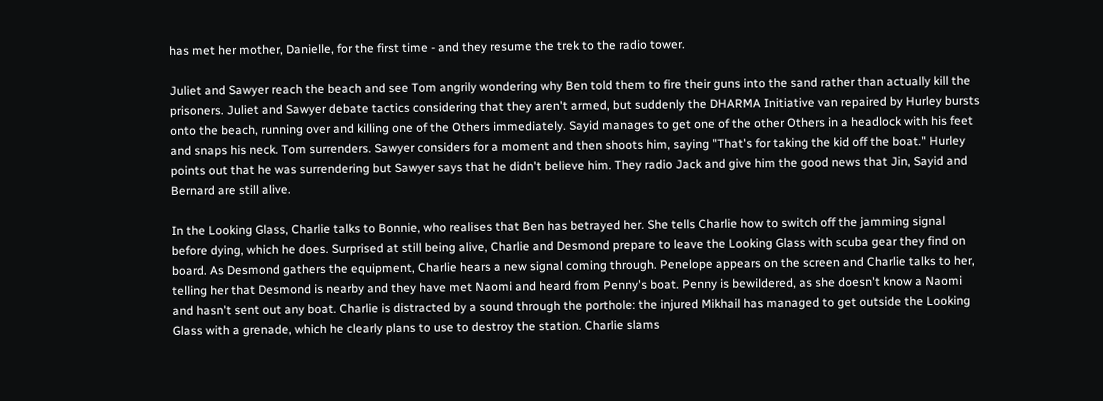has met her mother, Danielle, for the first time - and they resume the trek to the radio tower.

Juliet and Sawyer reach the beach and see Tom angrily wondering why Ben told them to fire their guns into the sand rather than actually kill the prisoners. Juliet and Sawyer debate tactics considering that they aren't armed, but suddenly the DHARMA Initiative van repaired by Hurley bursts onto the beach, running over and killing one of the Others immediately. Sayid manages to get one of the other Others in a headlock with his feet and snaps his neck. Tom surrenders. Sawyer considers for a moment and then shoots him, saying "That's for taking the kid off the boat." Hurley points out that he was surrendering but Sawyer says that he didn't believe him. They radio Jack and give him the good news that Jin, Sayid and Bernard are still alive.

In the Looking Glass, Charlie talks to Bonnie, who realises that Ben has betrayed her. She tells Charlie how to switch off the jamming signal before dying, which he does. Surprised at still being alive, Charlie and Desmond prepare to leave the Looking Glass with scuba gear they find on board. As Desmond gathers the equipment, Charlie hears a new signal coming through. Penelope appears on the screen and Charlie talks to her, telling her that Desmond is nearby and they have met Naomi and heard from Penny's boat. Penny is bewildered, as she doesn't know a Naomi and hasn't sent out any boat. Charlie is distracted by a sound through the porthole: the injured Mikhail has managed to get outside the Looking Glass with a grenade, which he clearly plans to use to destroy the station. Charlie slams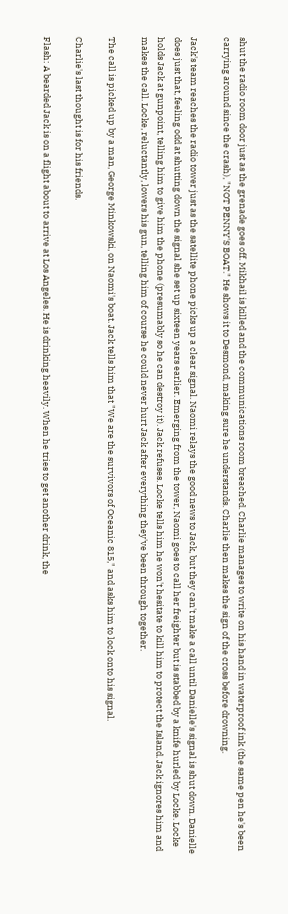shut the radio room door just as the grenade goes off. Mikhail is killed and the communications room breached. Charlie manages to write on his hand in waterproof ink (the same pen he's been carrying around since the crash), "NOT PENNY'S BOAT." He shows it to Desmond, making sure he understands. Charlie then makes the sign of the cross before drowning.

Jack's team reaches the radio tower just as the satellite phone picks up a clear signal. Naomi relays the good news to Jack, but they can't make a call until Danielle's signal is shut down. Danielle does just that, feeling odd at shutting down the signal she set up sixteen years earlier. Emerging from the tower, Naomi goes to call her freighter but is stabbed by a knife hurled by Locke. Locke holds Jack at gunpoint, telling him to give him the phone (presumably so he can destroy it). Jack refuses. Locke tells him he won't hesitate to kill him to protect the Island. Jack ignores him and makes the call. Locke, reluctantly, lowers his gun, telling him of course he could never hurt Jack after everything they've been through together.

The call is picked up by a man, George Minkowski, on Naomi's boat. Jack tells him that "We are the survivors of Oceanic 815," and asks him to lock onto his signal.

Charlie's last thought is for his friends.

Flash: A bearded Jack is on a flight about to arrive at Los Angeles. He is drinking heavily. When he tries to get another drink, the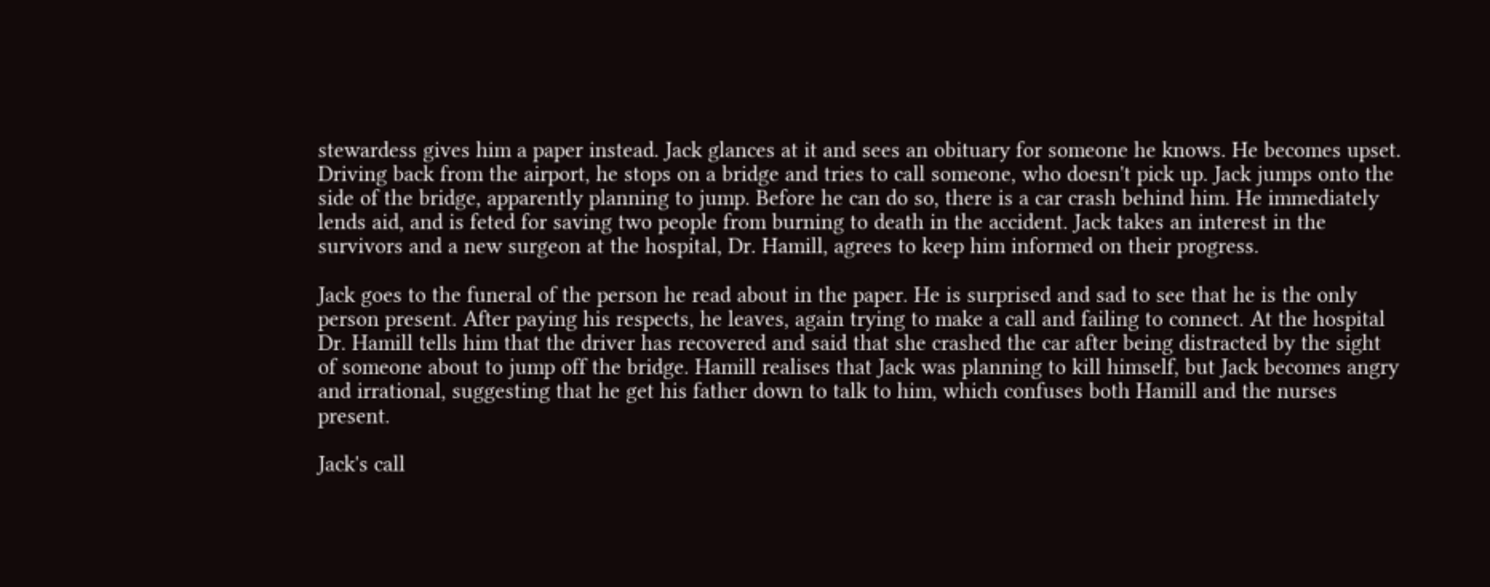stewardess gives him a paper instead. Jack glances at it and sees an obituary for someone he knows. He becomes upset. Driving back from the airport, he stops on a bridge and tries to call someone, who doesn't pick up. Jack jumps onto the side of the bridge, apparently planning to jump. Before he can do so, there is a car crash behind him. He immediately lends aid, and is feted for saving two people from burning to death in the accident. Jack takes an interest in the survivors and a new surgeon at the hospital, Dr. Hamill, agrees to keep him informed on their progress.

Jack goes to the funeral of the person he read about in the paper. He is surprised and sad to see that he is the only person present. After paying his respects, he leaves, again trying to make a call and failing to connect. At the hospital Dr. Hamill tells him that the driver has recovered and said that she crashed the car after being distracted by the sight of someone about to jump off the bridge. Hamill realises that Jack was planning to kill himself, but Jack becomes angry and irrational, suggesting that he get his father down to talk to him, which confuses both Hamill and the nurses present.

Jack's call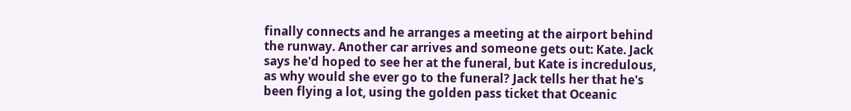finally connects and he arranges a meeting at the airport behind the runway. Another car arrives and someone gets out: Kate. Jack says he'd hoped to see her at the funeral, but Kate is incredulous, as why would she ever go to the funeral? Jack tells her that he's been flying a lot, using the golden pass ticket that Oceanic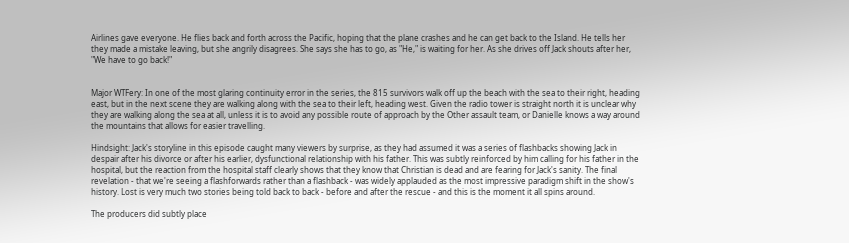Airlines gave everyone. He flies back and forth across the Pacific, hoping that the plane crashes and he can get back to the Island. He tells her they made a mistake leaving, but she angrily disagrees. She says she has to go, as "He," is waiting for her. As she drives off Jack shouts after her, "We have to go back!"


Major WTFery: In one of the most glaring continuity error in the series, the 815 survivors walk off up the beach with the sea to their right, heading east, but in the next scene they are walking along with the sea to their left, heading west. Given the radio tower is straight north it is unclear why they are walking along the sea at all, unless it is to avoid any possible route of approach by the Other assault team, or Danielle knows a way around the mountains that allows for easier travelling.

Hindsight: Jack's storyline in this episode caught many viewers by surprise, as they had assumed it was a series of flashbacks showing Jack in despair after his divorce or after his earlier, dysfunctional relationship with his father. This was subtly reinforced by him calling for his father in the hospital, but the reaction from the hospital staff clearly shows that they know that Christian is dead and are fearing for Jack's sanity. The final revelation - that we're seeing a flashforwards rather than a flashback - was widely applauded as the most impressive paradigm shift in the show's history. Lost is very much two stories being told back to back - before and after the rescue - and this is the moment it all spins around.

The producers did subtly place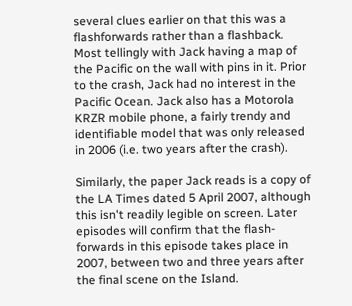several clues earlier on that this was a flashforwards rather than a flashback. Most tellingly with Jack having a map of the Pacific on the wall with pins in it. Prior to the crash, Jack had no interest in the Pacific Ocean. Jack also has a Motorola KRZR mobile phone, a fairly trendy and identifiable model that was only released in 2006 (i.e. two years after the crash).

Similarly, the paper Jack reads is a copy of the LA Times dated 5 April 2007, although this isn't readily legible on screen. Later episodes will confirm that the flash-forwards in this episode takes place in 2007, between two and three years after the final scene on the Island.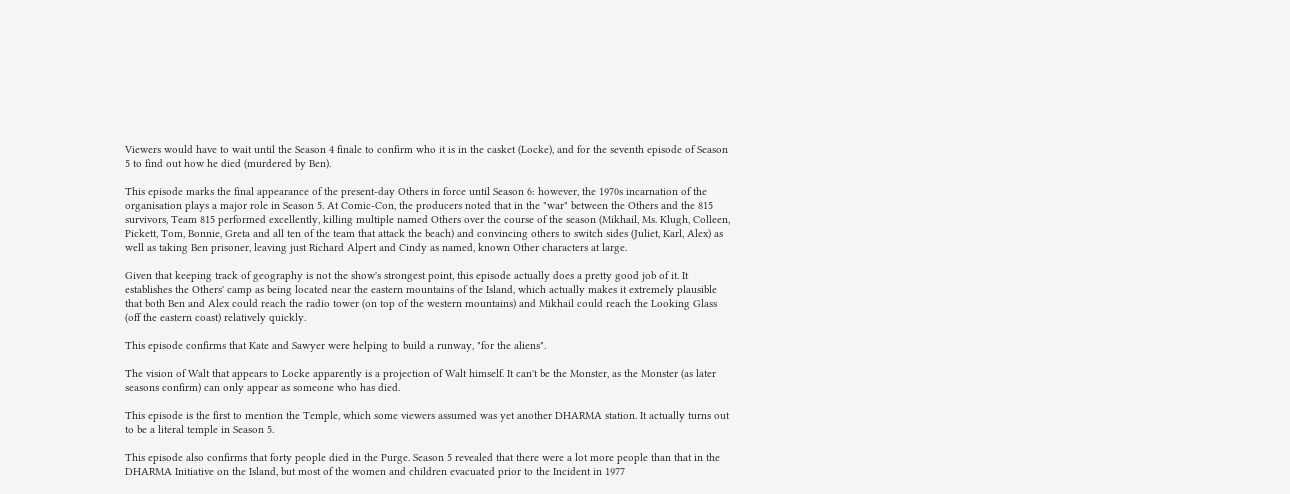Viewers would have to wait until the Season 4 finale to confirm who it is in the casket (Locke), and for the seventh episode of Season 5 to find out how he died (murdered by Ben).

This episode marks the final appearance of the present-day Others in force until Season 6: however, the 1970s incarnation of the organisation plays a major role in Season 5. At Comic-Con, the producers noted that in the "war" between the Others and the 815 survivors, Team 815 performed excellently, killing multiple named Others over the course of the season (Mikhail, Ms. Klugh, Colleen, Pickett, Tom, Bonnie, Greta and all ten of the team that attack the beach) and convincing others to switch sides (Juliet, Karl, Alex) as well as taking Ben prisoner, leaving just Richard Alpert and Cindy as named, known Other characters at large.

Given that keeping track of geography is not the show's strongest point, this episode actually does a pretty good job of it. It establishes the Others' camp as being located near the eastern mountains of the Island, which actually makes it extremely plausible that both Ben and Alex could reach the radio tower (on top of the western mountains) and Mikhail could reach the Looking Glass (off the eastern coast) relatively quickly.

This episode confirms that Kate and Sawyer were helping to build a runway, "for the aliens".

The vision of Walt that appears to Locke apparently is a projection of Walt himself. It can't be the Monster, as the Monster (as later seasons confirm) can only appear as someone who has died.

This episode is the first to mention the Temple, which some viewers assumed was yet another DHARMA station. It actually turns out to be a literal temple in Season 5.

This episode also confirms that forty people died in the Purge. Season 5 revealed that there were a lot more people than that in the DHARMA Initiative on the Island, but most of the women and children evacuated prior to the Incident in 1977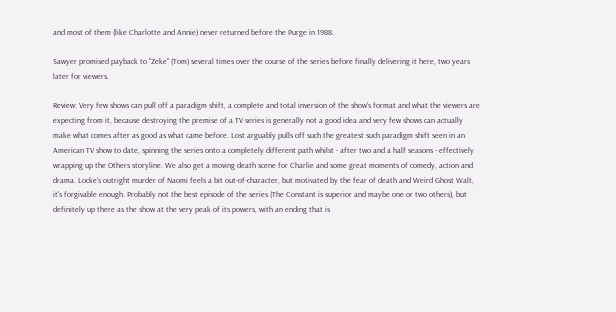and most of them (like Charlotte and Annie) never returned before the Purge in 1988.

Sawyer promised payback to "Zeke" (Tom) several times over the course of the series before finally delivering it here, two years later for viewers.

Review: Very few shows can pull off a paradigm shift, a complete and total inversion of the show's format and what the viewers are expecting from it, because destroying the premise of a TV series is generally not a good idea and very few shows can actually make what comes after as good as what came before. Lost arguably pulls off such the greatest such paradigm shift seen in an American TV show to date, spinning the series onto a completely different path whilst - after two and a half seasons - effectively wrapping up the Others storyline. We also get a moving death scene for Charlie and some great moments of comedy, action and drama. Locke's outright murder of Naomi feels a bit out-of-character, but motivated by the fear of death and Weird Ghost Walt, it's forgivable enough. Probably not the best episode of the series (The Constant is superior and maybe one or two others), but definitely up there as the show at the very peak of its powers, with an ending that is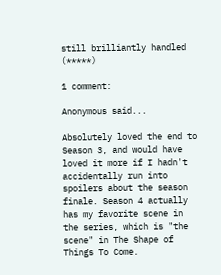still brilliantly handled (*****)

1 comment:

Anonymous said...

Absolutely loved the end to Season 3, and would have loved it more if I hadn't accidentally run into spoilers about the season finale. Season 4 actually has my favorite scene in the series, which is "the scene" in The Shape of Things To Come.